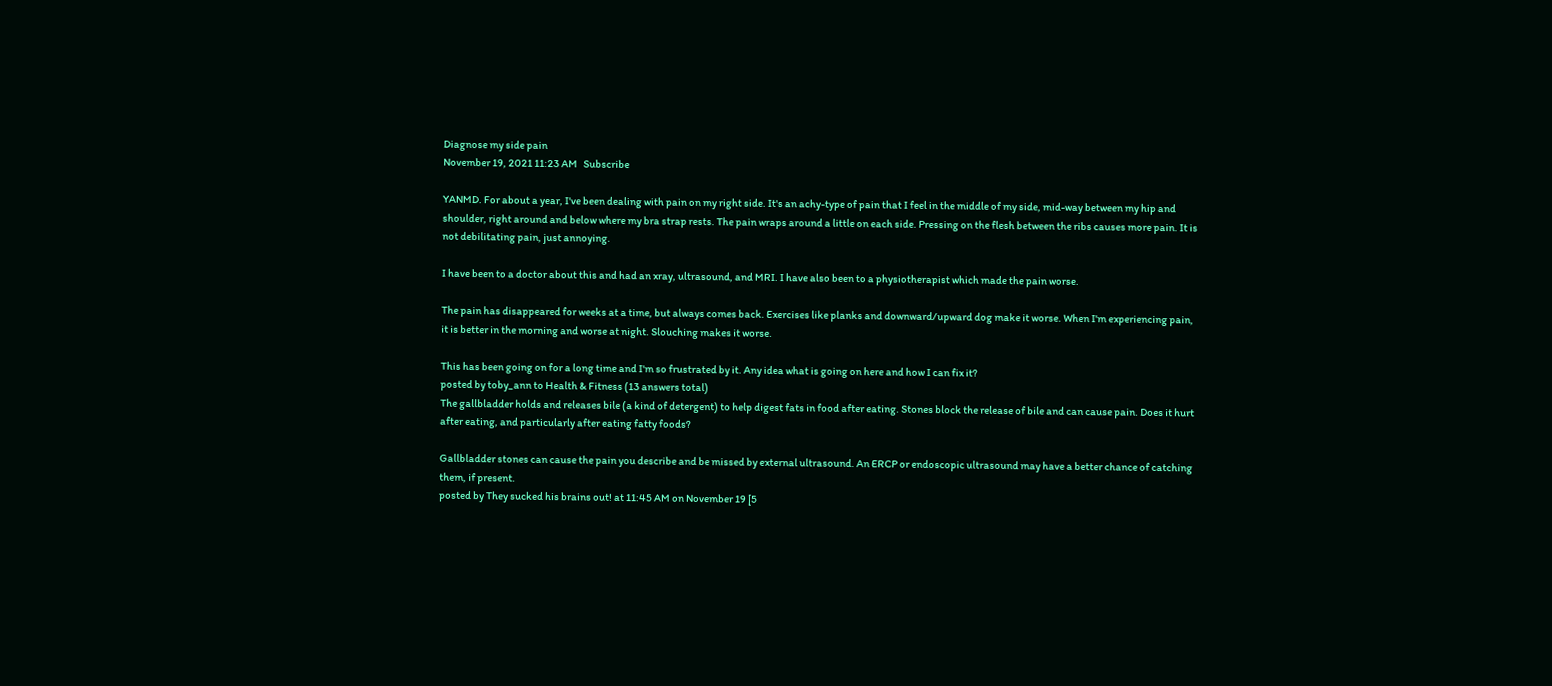Diagnose my side pain
November 19, 2021 11:23 AM   Subscribe

YANMD. For about a year, I've been dealing with pain on my right side. It's an achy-type of pain that I feel in the middle of my side, mid-way between my hip and shoulder, right around and below where my bra strap rests. The pain wraps around a little on each side. Pressing on the flesh between the ribs causes more pain. It is not debilitating pain, just annoying.

I have been to a doctor about this and had an xray, ultrasound, and MRI. I have also been to a physiotherapist which made the pain worse.

The pain has disappeared for weeks at a time, but always comes back. Exercises like planks and downward/upward dog make it worse. When I'm experiencing pain, it is better in the morning and worse at night. Slouching makes it worse.

This has been going on for a long time and I'm so frustrated by it. Any idea what is going on here and how I can fix it?
posted by toby_ann to Health & Fitness (13 answers total)
The gallbladder holds and releases bile (a kind of detergent) to help digest fats in food after eating. Stones block the release of bile and can cause pain. Does it hurt after eating, and particularly after eating fatty foods?

Gallbladder stones can cause the pain you describe and be missed by external ultrasound. An ERCP or endoscopic ultrasound may have a better chance of catching them, if present.
posted by They sucked his brains out! at 11:45 AM on November 19 [5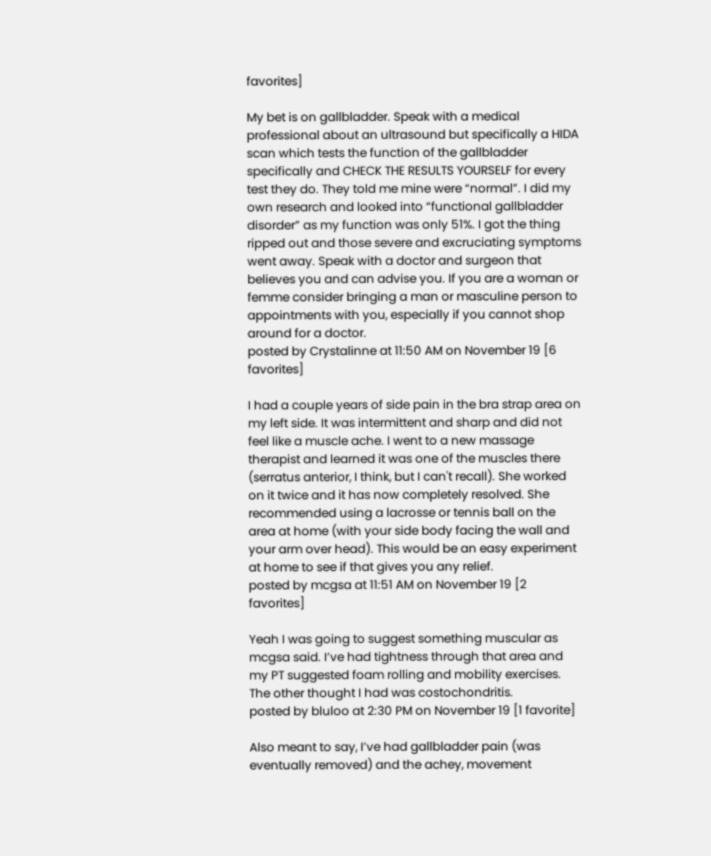favorites]

My bet is on gallbladder. Speak with a medical professional about an ultrasound but specifically a HIDA scan which tests the function of the gallbladder specifically and CHECK THE RESULTS YOURSELF for every test they do. They told me mine were “normal”. I did my own research and looked into “functional gallbladder disorder” as my function was only 51%. I got the thing ripped out and those severe and excruciating symptoms went away. Speak with a doctor and surgeon that believes you and can advise you. If you are a woman or femme consider bringing a man or masculine person to appointments with you, especially if you cannot shop around for a doctor.
posted by Crystalinne at 11:50 AM on November 19 [6 favorites]

I had a couple years of side pain in the bra strap area on my left side. It was intermittent and sharp and did not feel like a muscle ache. I went to a new massage therapist and learned it was one of the muscles there (serratus anterior, I think, but I can't recall). She worked on it twice and it has now completely resolved. She recommended using a lacrosse or tennis ball on the area at home (with your side body facing the wall and your arm over head). This would be an easy experiment at home to see if that gives you any relief.
posted by mcgsa at 11:51 AM on November 19 [2 favorites]

Yeah I was going to suggest something muscular as mcgsa said. I’ve had tightness through that area and my PT suggested foam rolling and mobility exercises. The other thought I had was costochondritis.
posted by bluloo at 2:30 PM on November 19 [1 favorite]

Also meant to say, I’ve had gallbladder pain (was eventually removed) and the achey, movement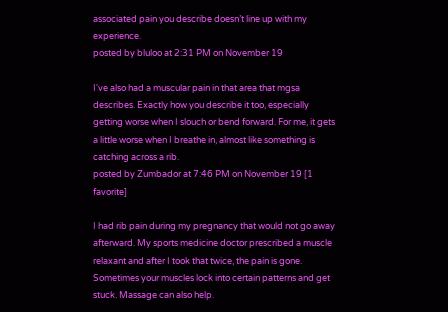associated pain you describe doesn’t line up with my experience.
posted by bluloo at 2:31 PM on November 19

I've also had a muscular pain in that area that mgsa describes. Exactly how you describe it too, especially getting worse when I slouch or bend forward. For me, it gets a little worse when I breathe in, almost like something is catching across a rib.
posted by Zumbador at 7:46 PM on November 19 [1 favorite]

I had rib pain during my pregnancy that would not go away afterward. My sports medicine doctor prescribed a muscle relaxant and after I took that twice, the pain is gone. Sometimes your muscles lock into certain patterns and get stuck. Massage can also help.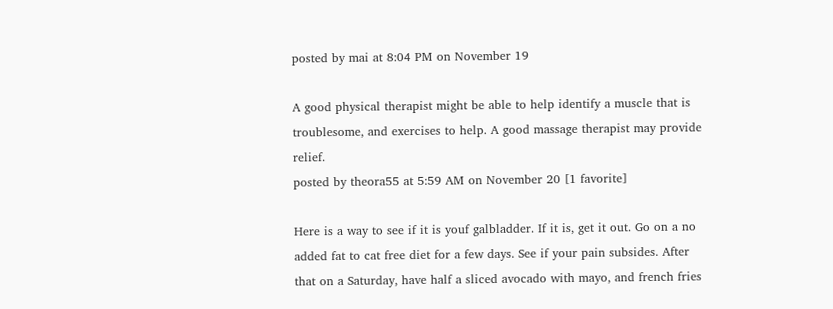posted by mai at 8:04 PM on November 19

A good physical therapist might be able to help identify a muscle that is troublesome, and exercises to help. A good massage therapist may provide relief.
posted by theora55 at 5:59 AM on November 20 [1 favorite]

Here is a way to see if it is youf galbladder. If it is, get it out. Go on a no added fat to cat free diet for a few days. See if your pain subsides. After that on a Saturday, have half a sliced avocado with mayo, and french fries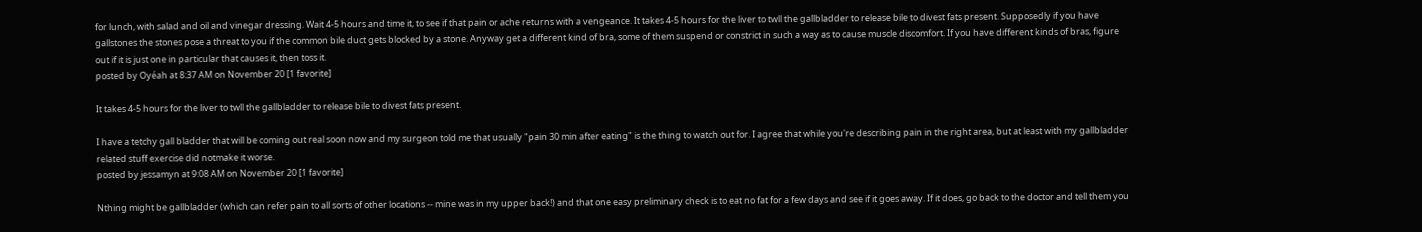for lunch, with salad and oil and vinegar dressing. Wait 4-5 hours and time it, to see if that pain or ache returns with a vengeance. It takes 4-5 hours for the liver to twll the gallbladder to release bile to divest fats present. Supposedly if you have gallstones the stones pose a threat to you if the common bile duct gets blocked by a stone. Anyway get a different kind of bra, some of them suspend or constrict in such a way as to cause muscle discomfort. If you have different kinds of bras, figure out if it is just one in particular that causes it, then toss it.
posted by Oyéah at 8:37 AM on November 20 [1 favorite]

It takes 4-5 hours for the liver to twll the gallbladder to release bile to divest fats present.

I have a tetchy gall bladder that will be coming out real soon now and my surgeon told me that usually "pain 30 min after eating" is the thing to watch out for. I agree that while you're describing pain in the right area, but at least with my gallbladder related stuff exercise did notmake it worse.
posted by jessamyn at 9:08 AM on November 20 [1 favorite]

Nthing might be gallbladder (which can refer pain to all sorts of other locations -- mine was in my upper back!) and that one easy preliminary check is to eat no fat for a few days and see if it goes away. If it does, go back to the doctor and tell them you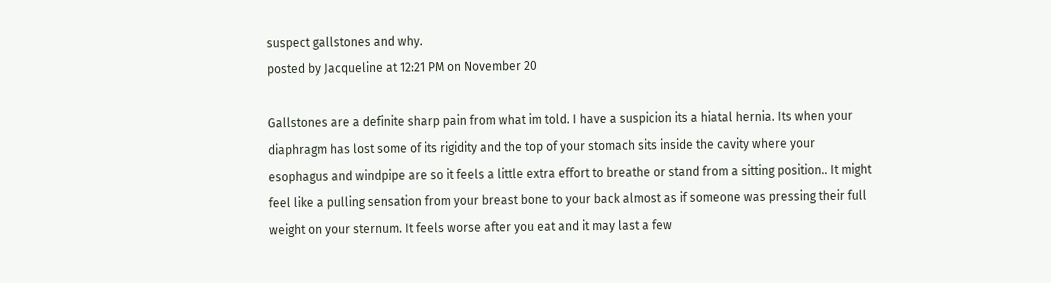suspect gallstones and why.
posted by Jacqueline at 12:21 PM on November 20

Gallstones are a definite sharp pain from what im told. I have a suspicion its a hiatal hernia. Its when your diaphragm has lost some of its rigidity and the top of your stomach sits inside the cavity where your esophagus and windpipe are so it feels a little extra effort to breathe or stand from a sitting position.. It might feel like a pulling sensation from your breast bone to your back almost as if someone was pressing their full weight on your sternum. It feels worse after you eat and it may last a few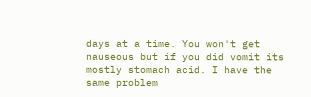days at a time. You won't get nauseous but if you did vomit its mostly stomach acid. I have the same problem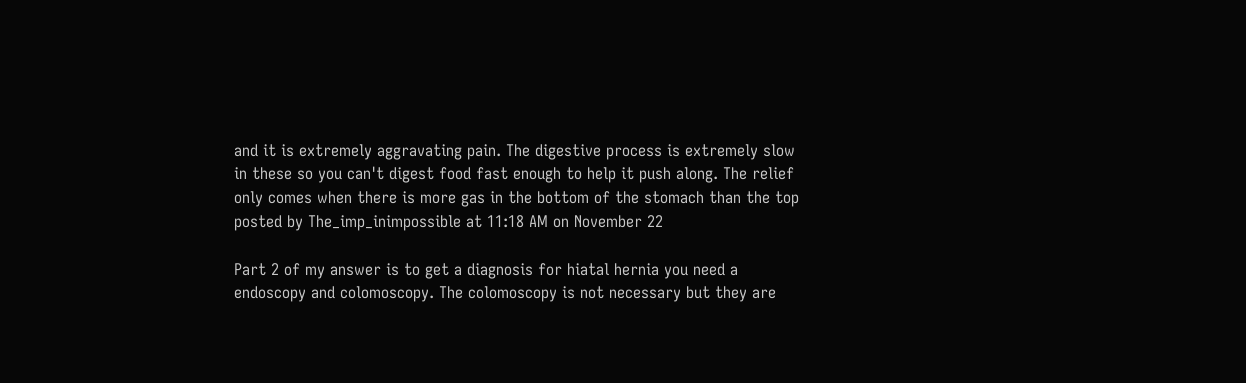and it is extremely aggravating pain. The digestive process is extremely slow in these so you can't digest food fast enough to help it push along. The relief only comes when there is more gas in the bottom of the stomach than the top
posted by The_imp_inimpossible at 11:18 AM on November 22

Part 2 of my answer is to get a diagnosis for hiatal hernia you need a endoscopy and colomoscopy. The colomoscopy is not necessary but they are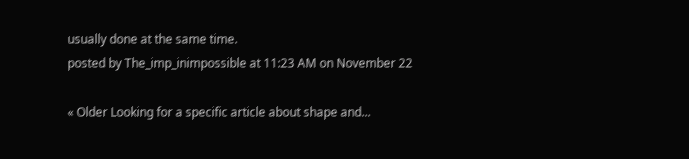usually done at the same time.
posted by The_imp_inimpossible at 11:23 AM on November 22

« Older Looking for a specific article about shape and...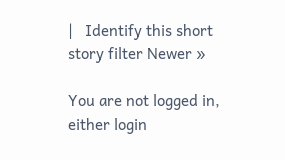|   Identify this short story filter Newer »

You are not logged in, either login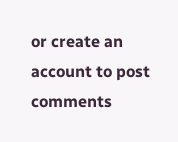or create an account to post comments